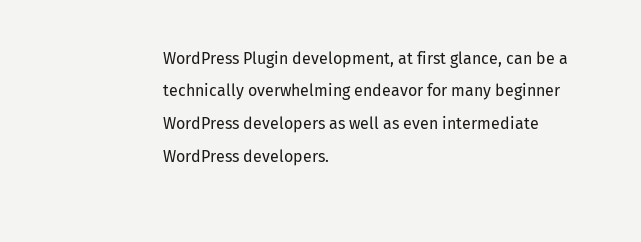WordPress Plugin development, at first glance, can be a technically overwhelming endeavor for many beginner WordPress developers as well as even intermediate WordPress developers.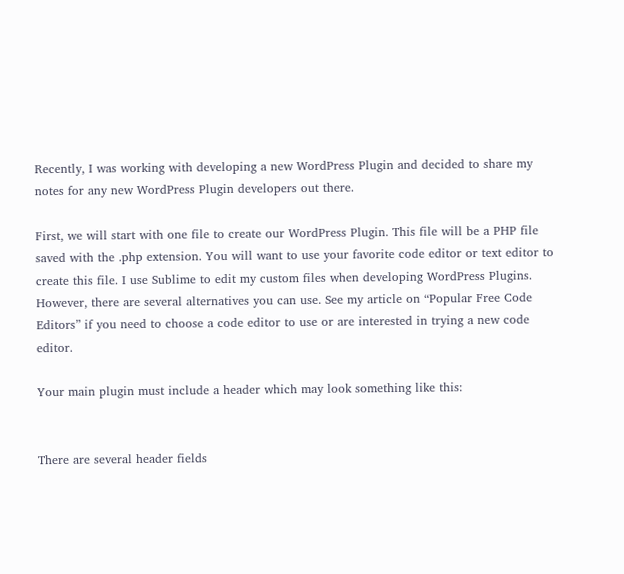Recently, I was working with developing a new WordPress Plugin and decided to share my notes for any new WordPress Plugin developers out there.

First, we will start with one file to create our WordPress Plugin. This file will be a PHP file saved with the .php extension. You will want to use your favorite code editor or text editor to create this file. I use Sublime to edit my custom files when developing WordPress Plugins. However, there are several alternatives you can use. See my article on “Popular Free Code Editors” if you need to choose a code editor to use or are interested in trying a new code editor.

Your main plugin must include a header which may look something like this:


There are several header fields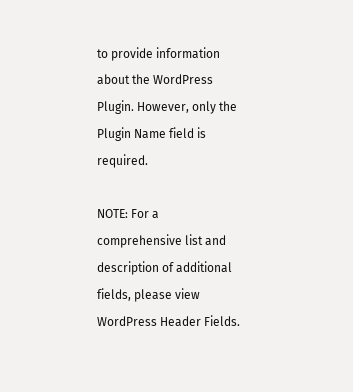to provide information about the WordPress Plugin. However, only the Plugin Name field is required.

NOTE: For a comprehensive list and description of additional fields, please view WordPress Header Fields.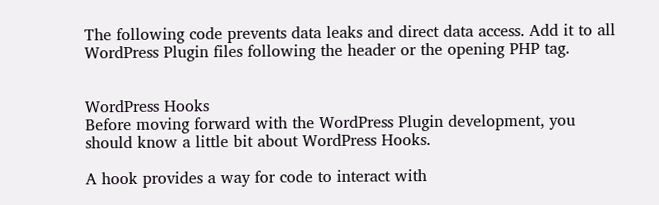The following code prevents data leaks and direct data access. Add it to all WordPress Plugin files following the header or the opening PHP tag.


WordPress Hooks
Before moving forward with the WordPress Plugin development, you should know a little bit about WordPress Hooks.

A hook provides a way for code to interact with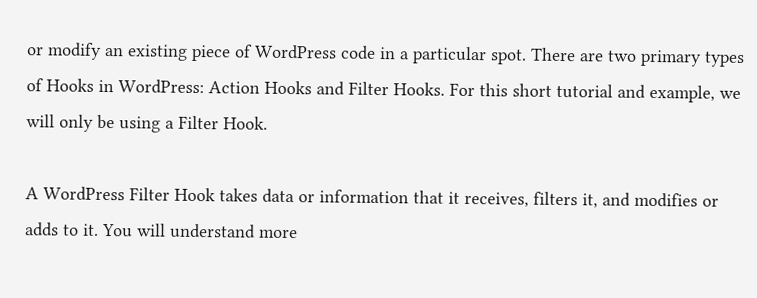or modify an existing piece of WordPress code in a particular spot. There are two primary types of Hooks in WordPress: Action Hooks and Filter Hooks. For this short tutorial and example, we will only be using a Filter Hook.

A WordPress Filter Hook takes data or information that it receives, filters it, and modifies or adds to it. You will understand more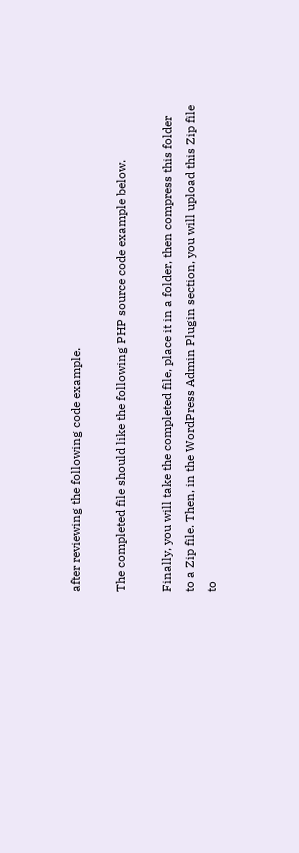after reviewing the following code example.

The completed file should like the following PHP source code example below.

Finally, you will take the completed file, place it in a folder, then compress this folder to a Zip file. Then, in the WordPress Admin Plugin section, you will upload this Zip file to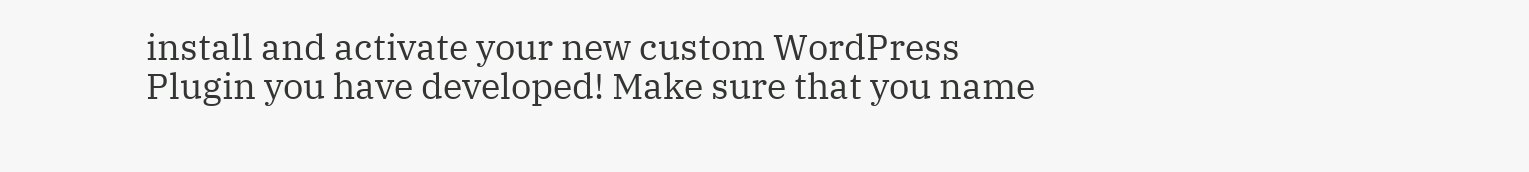install and activate your new custom WordPress Plugin you have developed! Make sure that you name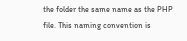the folder the same name as the PHP file. This naming convention is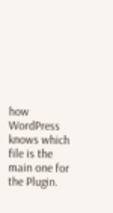how WordPress knows which file is the main one for the Plugin.